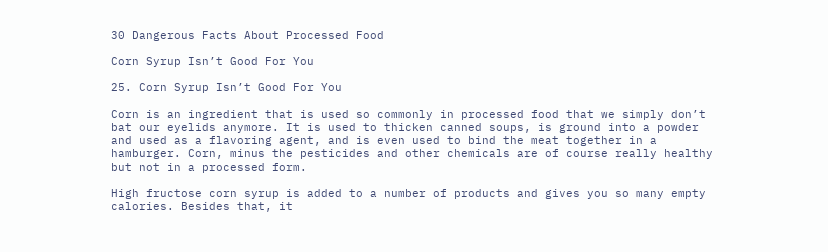30 Dangerous Facts About Processed Food

Corn Syrup Isn’t Good For You

25. Corn Syrup Isn’t Good For You

Corn is an ingredient that is used so commonly in processed food that we simply don’t bat our eyelids anymore. It is used to thicken canned soups, is ground into a powder and used as a flavoring agent, and is even used to bind the meat together in a hamburger. Corn, minus the pesticides and other chemicals are of course really healthy but not in a processed form.

High fructose corn syrup is added to a number of products and gives you so many empty calories. Besides that, it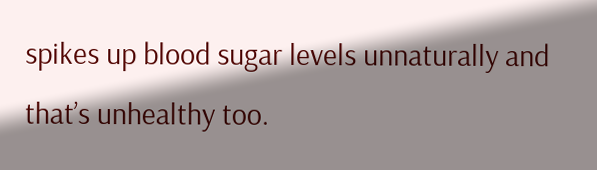spikes up blood sugar levels unnaturally and that’s unhealthy too.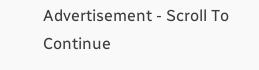Advertisement - Scroll To Continue